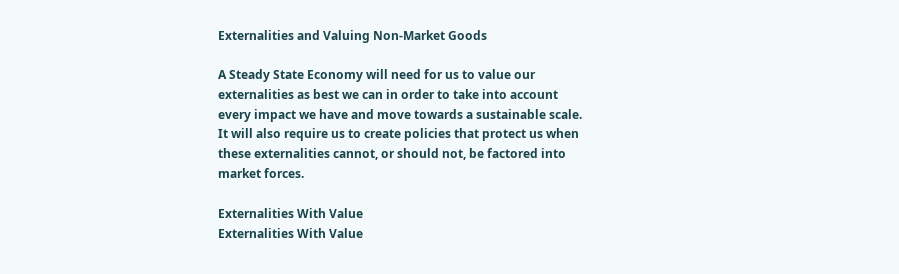Externalities and Valuing Non-Market Goods

A Steady State Economy will need for us to value our externalities as best we can in order to take into account every impact we have and move towards a sustainable scale. It will also require us to create policies that protect us when these externalities cannot, or should not, be factored into market forces.

Externalities With Value
Externalities With Value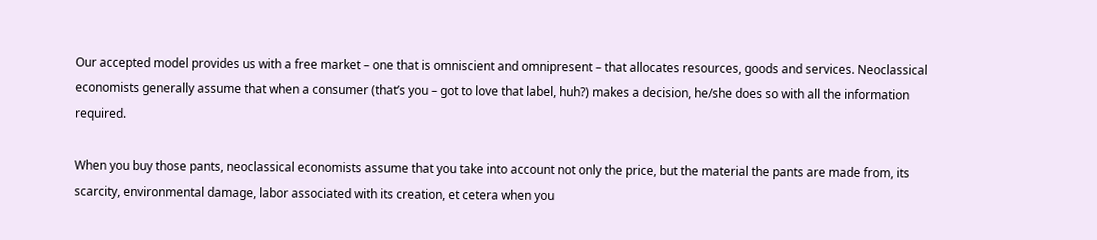Our accepted model provides us with a free market – one that is omniscient and omnipresent – that allocates resources, goods and services. Neoclassical economists generally assume that when a consumer (that’s you – got to love that label, huh?) makes a decision, he/she does so with all the information required.

When you buy those pants, neoclassical economists assume that you take into account not only the price, but the material the pants are made from, its scarcity, environmental damage, labor associated with its creation, et cetera when you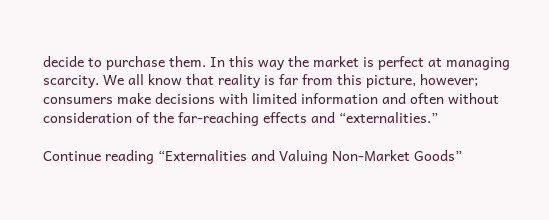decide to purchase them. In this way the market is perfect at managing scarcity. We all know that reality is far from this picture, however; consumers make decisions with limited information and often without consideration of the far-reaching effects and “externalities.”

Continue reading “Externalities and Valuing Non-Market Goods”